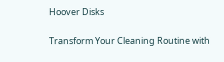Hoover Disks

Transform Your Cleaning Routine with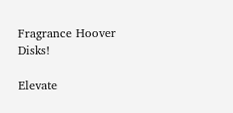Fragrance Hoover Disks!

Elevate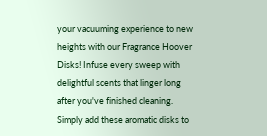your vacuuming experience to new heights with our Fragrance Hoover Disks! Infuse every sweep with delightful scents that linger long after you've finished cleaning. Simply add these aromatic disks to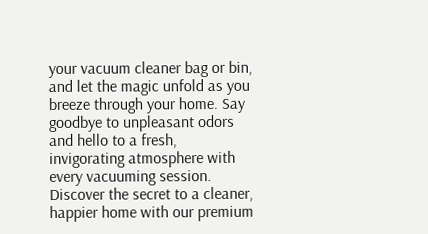your vacuum cleaner bag or bin, and let the magic unfold as you breeze through your home. Say goodbye to unpleasant odors and hello to a fresh, invigorating atmosphere with every vacuuming session. Discover the secret to a cleaner, happier home with our premium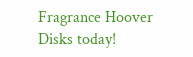Fragrance Hoover Disks today!